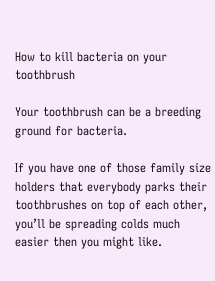How to kill bacteria on your toothbrush

Your toothbrush can be a breeding ground for bacteria.

If you have one of those family size holders that everybody parks their toothbrushes on top of each other, you’ll be spreading colds much easier then you might like.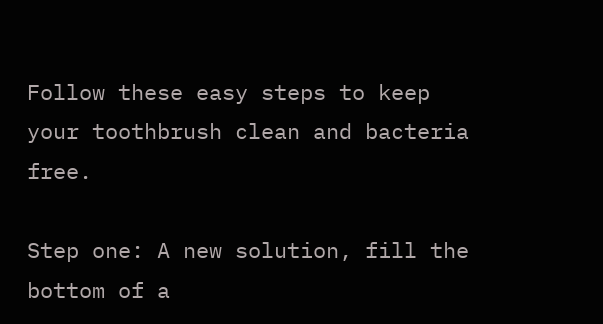Follow these easy steps to keep your toothbrush clean and bacteria free.

Step one: A new solution, fill the bottom of a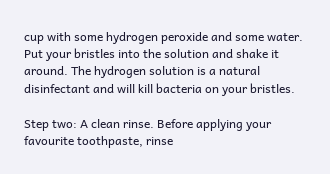cup with some hydrogen peroxide and some water. Put your bristles into the solution and shake it around. The hydrogen solution is a natural disinfectant and will kill bacteria on your bristles.

Step two: A clean rinse. Before applying your favourite toothpaste, rinse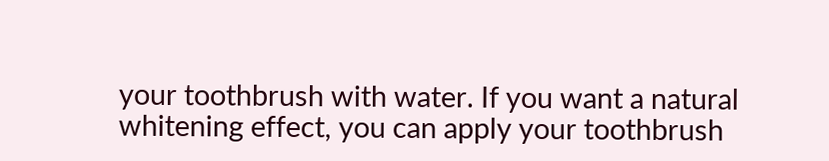your toothbrush with water. If you want a natural whitening effect, you can apply your toothbrush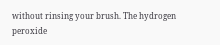without rinsing your brush. The hydrogen peroxide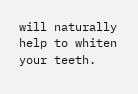will naturally help to whiten your teeth.